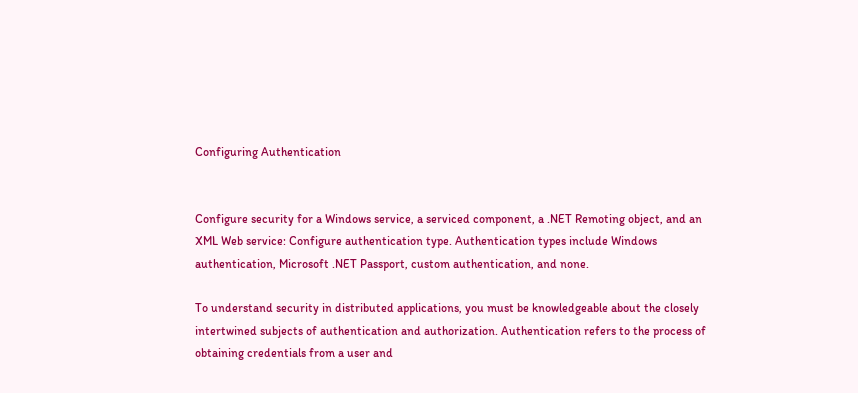Configuring Authentication


Configure security for a Windows service, a serviced component, a .NET Remoting object, and an XML Web service: Configure authentication type. Authentication types include Windows authentication, Microsoft .NET Passport, custom authentication, and none.

To understand security in distributed applications, you must be knowledgeable about the closely intertwined subjects of authentication and authorization. Authentication refers to the process of obtaining credentials from a user and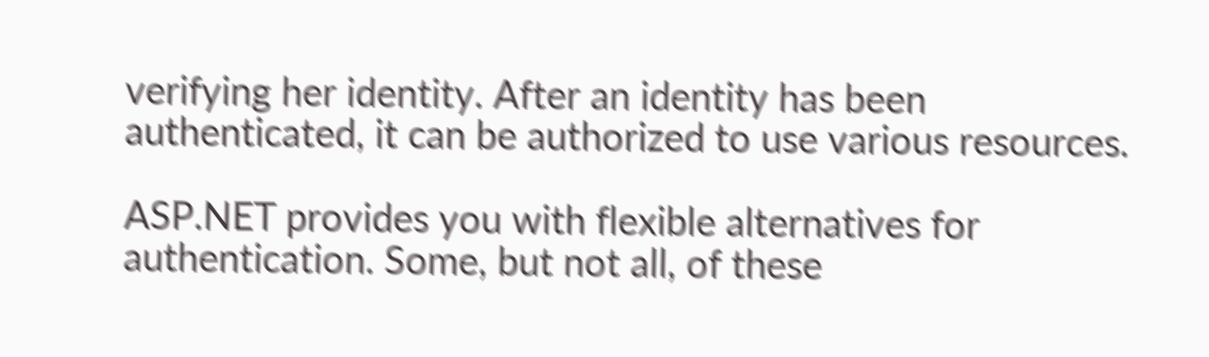verifying her identity. After an identity has been authenticated, it can be authorized to use various resources.

ASP.NET provides you with flexible alternatives for authentication. Some, but not all, of these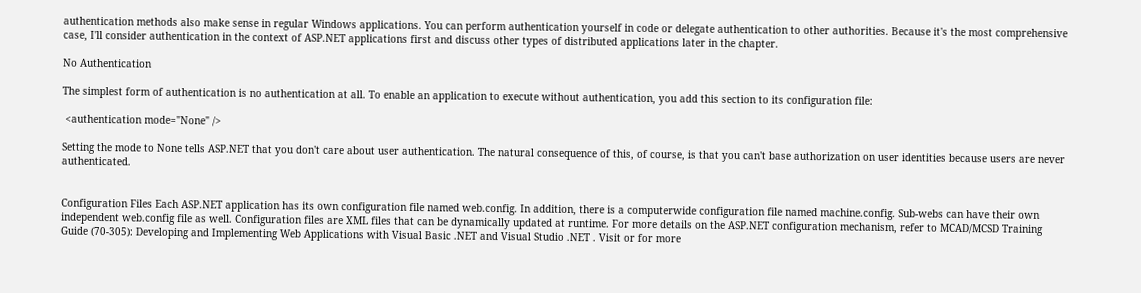authentication methods also make sense in regular Windows applications. You can perform authentication yourself in code or delegate authentication to other authorities. Because it's the most comprehensive case, I'll consider authentication in the context of ASP.NET applications first and discuss other types of distributed applications later in the chapter.

No Authentication

The simplest form of authentication is no authentication at all. To enable an application to execute without authentication, you add this section to its configuration file:

 <authentication mode="None" />

Setting the mode to None tells ASP.NET that you don't care about user authentication. The natural consequence of this, of course, is that you can't base authorization on user identities because users are never authenticated.


Configuration Files Each ASP.NET application has its own configuration file named web.config. In addition, there is a computerwide configuration file named machine.config. Sub-webs can have their own independent web.config file as well. Configuration files are XML files that can be dynamically updated at runtime. For more details on the ASP.NET configuration mechanism, refer to MCAD/MCSD Training Guide (70-305): Developing and Implementing Web Applications with Visual Basic .NET and Visual Studio .NET . Visit or for more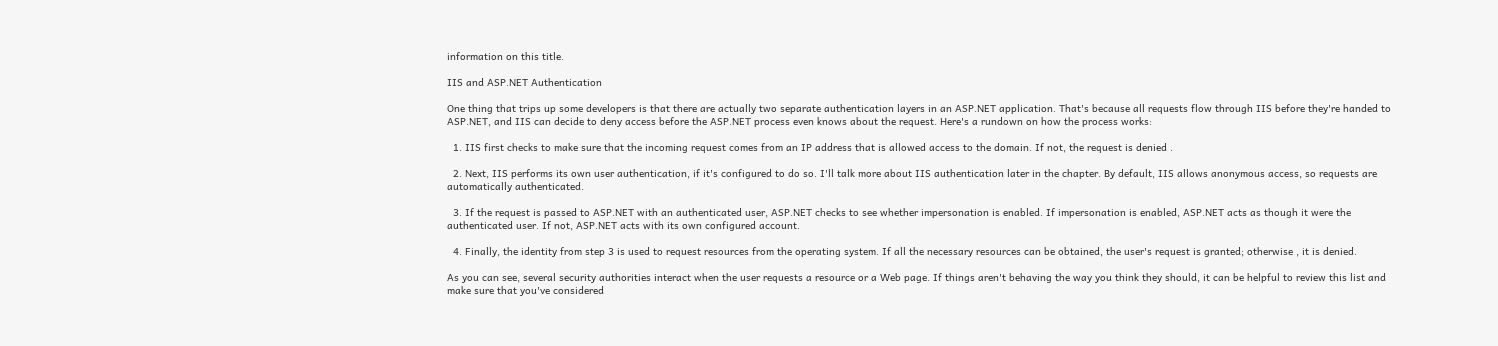information on this title.

IIS and ASP.NET Authentication

One thing that trips up some developers is that there are actually two separate authentication layers in an ASP.NET application. That's because all requests flow through IIS before they're handed to ASP.NET, and IIS can decide to deny access before the ASP.NET process even knows about the request. Here's a rundown on how the process works:

  1. IIS first checks to make sure that the incoming request comes from an IP address that is allowed access to the domain. If not, the request is denied .

  2. Next, IIS performs its own user authentication, if it's configured to do so. I'll talk more about IIS authentication later in the chapter. By default, IIS allows anonymous access, so requests are automatically authenticated.

  3. If the request is passed to ASP.NET with an authenticated user, ASP.NET checks to see whether impersonation is enabled. If impersonation is enabled, ASP.NET acts as though it were the authenticated user. If not, ASP.NET acts with its own configured account.

  4. Finally, the identity from step 3 is used to request resources from the operating system. If all the necessary resources can be obtained, the user's request is granted; otherwise , it is denied.

As you can see, several security authorities interact when the user requests a resource or a Web page. If things aren't behaving the way you think they should, it can be helpful to review this list and make sure that you've considered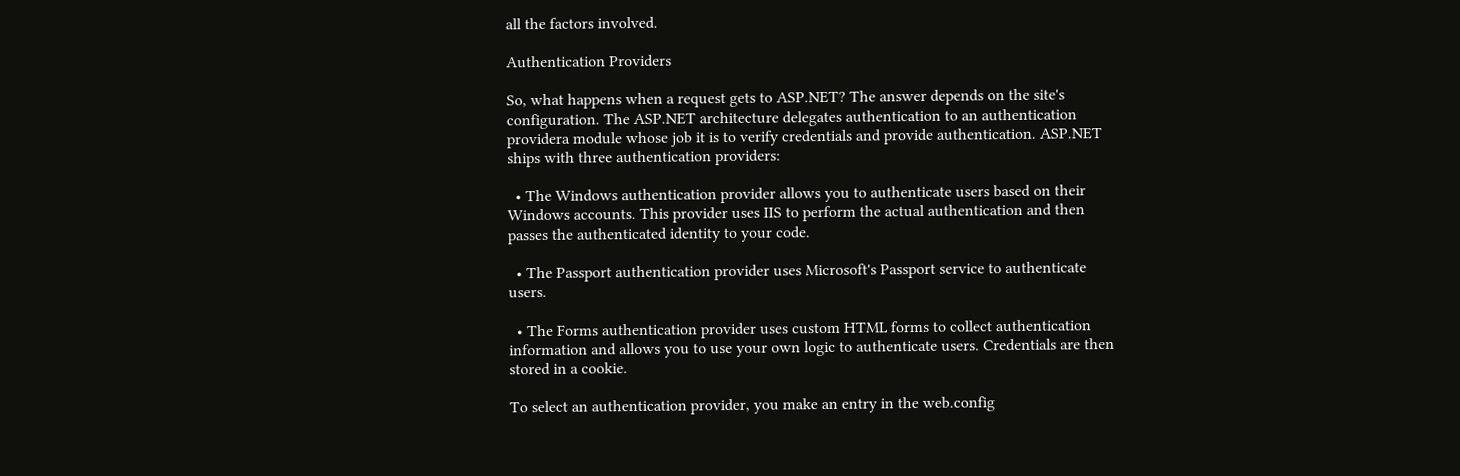all the factors involved.

Authentication Providers

So, what happens when a request gets to ASP.NET? The answer depends on the site's configuration. The ASP.NET architecture delegates authentication to an authentication providera module whose job it is to verify credentials and provide authentication. ASP.NET ships with three authentication providers:

  • The Windows authentication provider allows you to authenticate users based on their Windows accounts. This provider uses IIS to perform the actual authentication and then passes the authenticated identity to your code.

  • The Passport authentication provider uses Microsoft's Passport service to authenticate users.

  • The Forms authentication provider uses custom HTML forms to collect authentication information and allows you to use your own logic to authenticate users. Credentials are then stored in a cookie.

To select an authentication provider, you make an entry in the web.config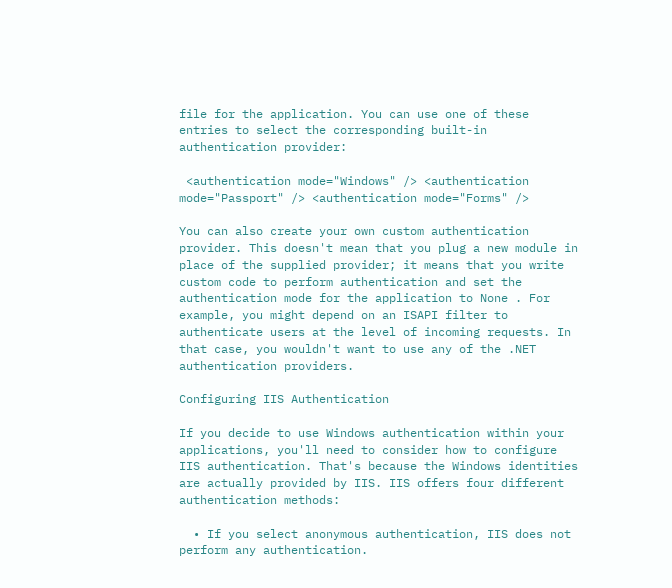file for the application. You can use one of these entries to select the corresponding built-in authentication provider:

 <authentication mode="Windows" /> <authentication mode="Passport" /> <authentication mode="Forms" />

You can also create your own custom authentication provider. This doesn't mean that you plug a new module in place of the supplied provider; it means that you write custom code to perform authentication and set the authentication mode for the application to None . For example, you might depend on an ISAPI filter to authenticate users at the level of incoming requests. In that case, you wouldn't want to use any of the .NET authentication providers.

Configuring IIS Authentication

If you decide to use Windows authentication within your applications, you'll need to consider how to configure IIS authentication. That's because the Windows identities are actually provided by IIS. IIS offers four different authentication methods:

  • If you select anonymous authentication, IIS does not perform any authentication.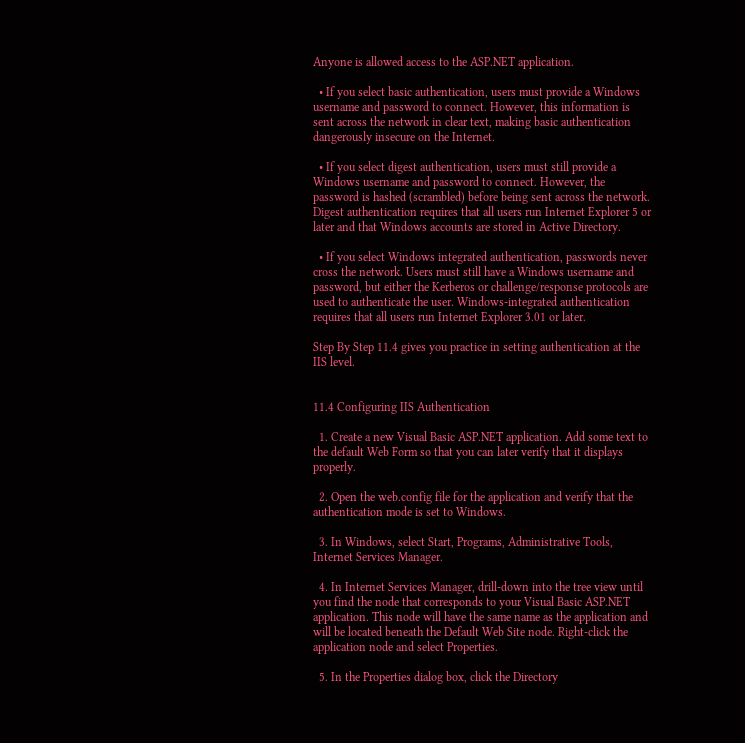Anyone is allowed access to the ASP.NET application.

  • If you select basic authentication, users must provide a Windows username and password to connect. However, this information is sent across the network in clear text, making basic authentication dangerously insecure on the Internet.

  • If you select digest authentication, users must still provide a Windows username and password to connect. However, the password is hashed (scrambled) before being sent across the network. Digest authentication requires that all users run Internet Explorer 5 or later and that Windows accounts are stored in Active Directory.

  • If you select Windows integrated authentication, passwords never cross the network. Users must still have a Windows username and password, but either the Kerberos or challenge/response protocols are used to authenticate the user. Windows-integrated authentication requires that all users run Internet Explorer 3.01 or later.

Step By Step 11.4 gives you practice in setting authentication at the IIS level.


11.4 Configuring IIS Authentication

  1. Create a new Visual Basic ASP.NET application. Add some text to the default Web Form so that you can later verify that it displays properly.

  2. Open the web.config file for the application and verify that the authentication mode is set to Windows.

  3. In Windows, select Start, Programs, Administrative Tools, Internet Services Manager.

  4. In Internet Services Manager, drill-down into the tree view until you find the node that corresponds to your Visual Basic ASP.NET application. This node will have the same name as the application and will be located beneath the Default Web Site node. Right-click the application node and select Properties.

  5. In the Properties dialog box, click the Directory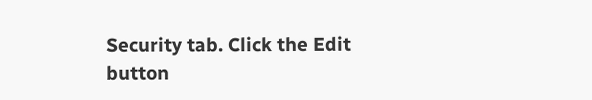Security tab. Click the Edit button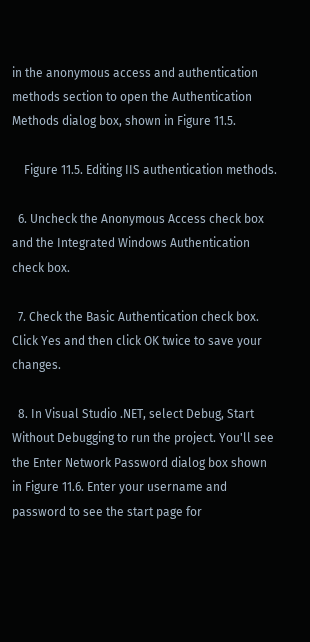in the anonymous access and authentication methods section to open the Authentication Methods dialog box, shown in Figure 11.5.

    Figure 11.5. Editing IIS authentication methods.

  6. Uncheck the Anonymous Access check box and the Integrated Windows Authentication check box.

  7. Check the Basic Authentication check box. Click Yes and then click OK twice to save your changes.

  8. In Visual Studio .NET, select Debug, Start Without Debugging to run the project. You'll see the Enter Network Password dialog box shown in Figure 11.6. Enter your username and password to see the start page for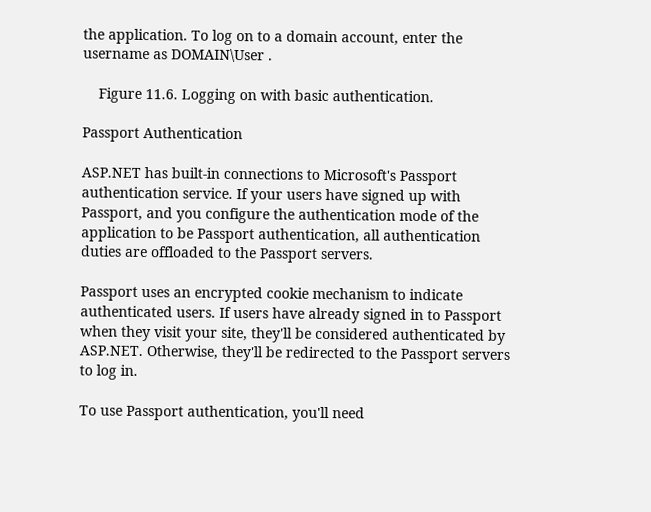the application. To log on to a domain account, enter the username as DOMAIN\User .

    Figure 11.6. Logging on with basic authentication.

Passport Authentication

ASP.NET has built-in connections to Microsoft's Passport authentication service. If your users have signed up with Passport, and you configure the authentication mode of the application to be Passport authentication, all authentication duties are offloaded to the Passport servers.

Passport uses an encrypted cookie mechanism to indicate authenticated users. If users have already signed in to Passport when they visit your site, they'll be considered authenticated by ASP.NET. Otherwise, they'll be redirected to the Passport servers to log in.

To use Passport authentication, you'll need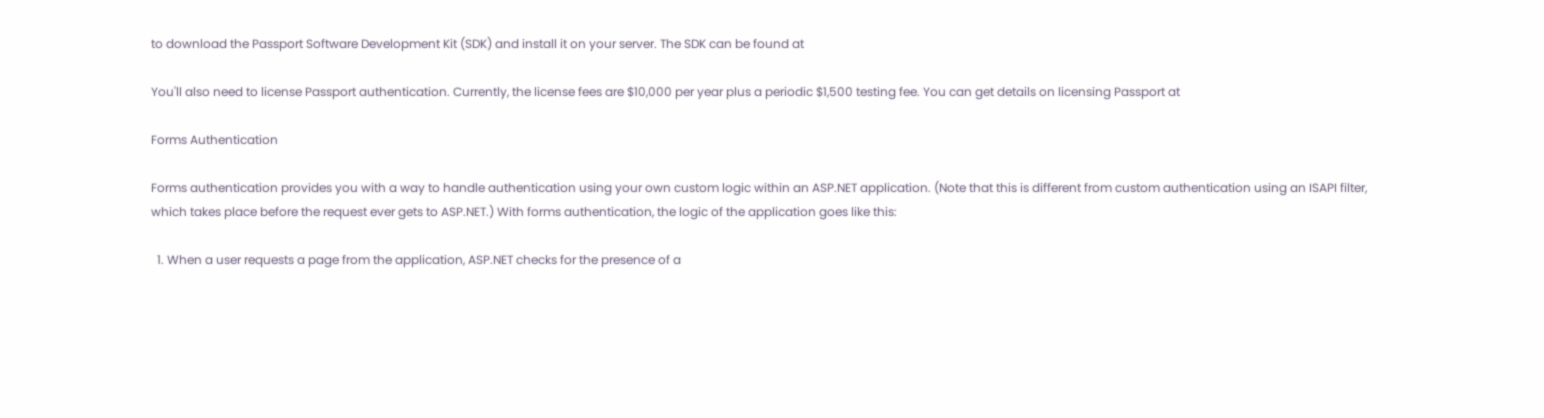to download the Passport Software Development Kit (SDK) and install it on your server. The SDK can be found at

You'll also need to license Passport authentication. Currently, the license fees are $10,000 per year plus a periodic $1,500 testing fee. You can get details on licensing Passport at

Forms Authentication

Forms authentication provides you with a way to handle authentication using your own custom logic within an ASP.NET application. (Note that this is different from custom authentication using an ISAPI filter, which takes place before the request ever gets to ASP.NET.) With forms authentication, the logic of the application goes like this:

  1. When a user requests a page from the application, ASP.NET checks for the presence of a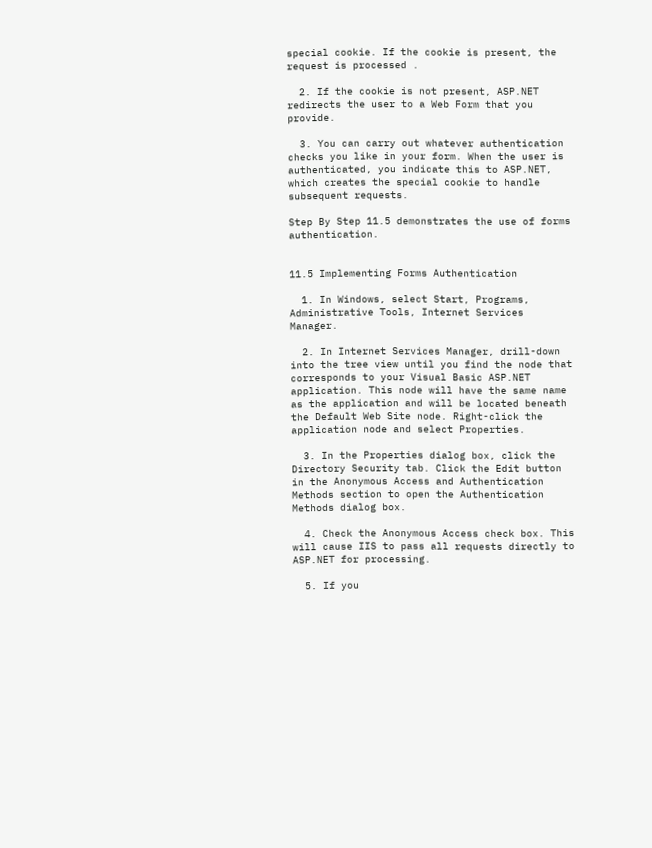special cookie. If the cookie is present, the request is processed .

  2. If the cookie is not present, ASP.NET redirects the user to a Web Form that you provide.

  3. You can carry out whatever authentication checks you like in your form. When the user is authenticated, you indicate this to ASP.NET, which creates the special cookie to handle subsequent requests.

Step By Step 11.5 demonstrates the use of forms authentication.


11.5 Implementing Forms Authentication

  1. In Windows, select Start, Programs, Administrative Tools, Internet Services Manager.

  2. In Internet Services Manager, drill-down into the tree view until you find the node that corresponds to your Visual Basic ASP.NET application. This node will have the same name as the application and will be located beneath the Default Web Site node. Right-click the application node and select Properties.

  3. In the Properties dialog box, click the Directory Security tab. Click the Edit button in the Anonymous Access and Authentication Methods section to open the Authentication Methods dialog box.

  4. Check the Anonymous Access check box. This will cause IIS to pass all requests directly to ASP.NET for processing.

  5. If you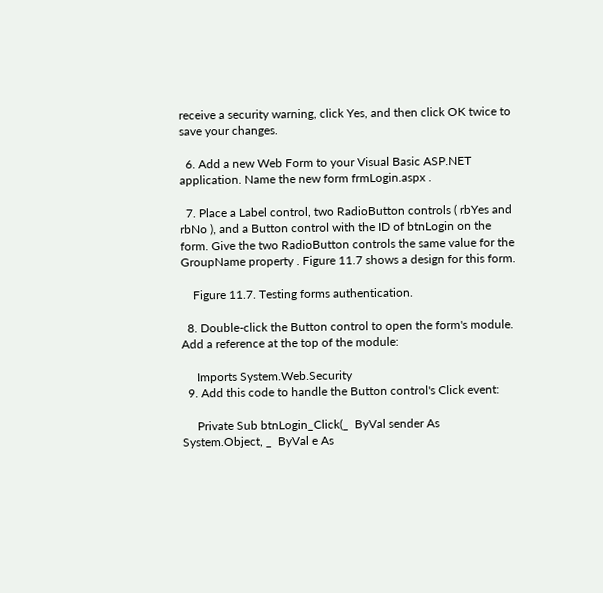receive a security warning, click Yes, and then click OK twice to save your changes.

  6. Add a new Web Form to your Visual Basic ASP.NET application. Name the new form frmLogin.aspx .

  7. Place a Label control, two RadioButton controls ( rbYes and rbNo ), and a Button control with the ID of btnLogin on the form. Give the two RadioButton controls the same value for the GroupName property . Figure 11.7 shows a design for this form.

    Figure 11.7. Testing forms authentication.

  8. Double-click the Button control to open the form's module. Add a reference at the top of the module:

     Imports System.Web.Security
  9. Add this code to handle the Button control's Click event:

     Private Sub btnLogin_Click(_  ByVal sender As System.Object, _  ByVal e As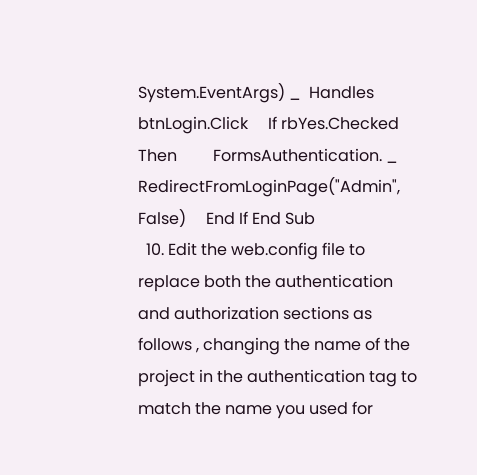System.EventArgs) _  Handles btnLogin.Click     If rbYes.Checked Then         FormsAuthentication. _          RedirectFromLoginPage("Admin", False)     End If End Sub
  10. Edit the web.config file to replace both the authentication and authorization sections as follows , changing the name of the project in the authentication tag to match the name you used for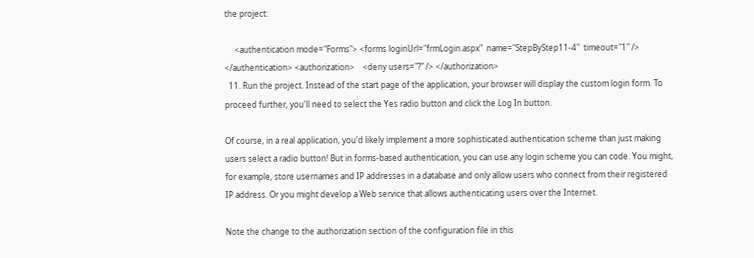the project:

     <authentication mode="Forms"> <forms loginUrl="frmLogin.aspx"  name="StepByStep11-4"  timeout="1" /> </authentication> <authorization>    <deny users="?" /> </authorization>
  11. Run the project. Instead of the start page of the application, your browser will display the custom login form. To proceed further, you'll need to select the Yes radio button and click the Log In button.

Of course, in a real application, you'd likely implement a more sophisticated authentication scheme than just making users select a radio button! But in forms-based authentication, you can use any login scheme you can code. You might, for example, store usernames and IP addresses in a database and only allow users who connect from their registered IP address. Or you might develop a Web service that allows authenticating users over the Internet.

Note the change to the authorization section of the configuration file in this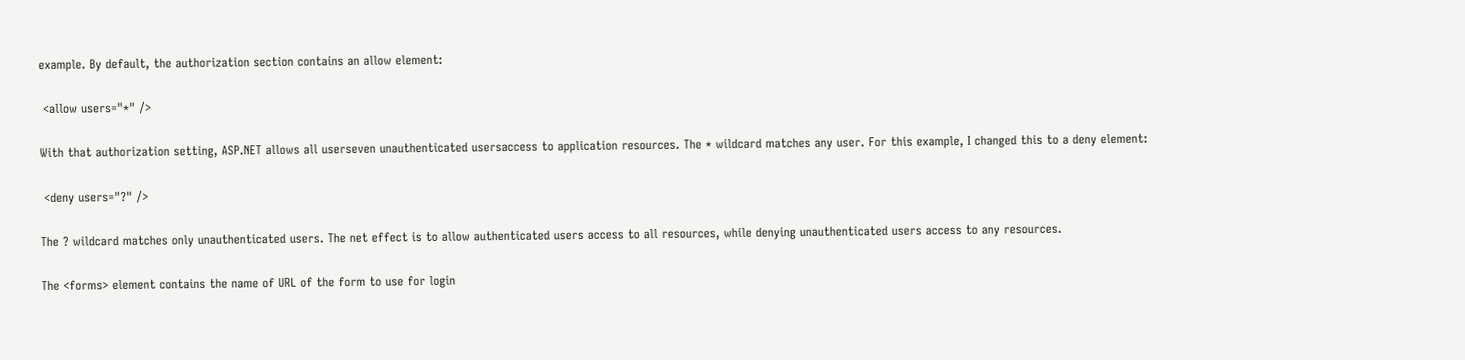example. By default, the authorization section contains an allow element:

 <allow users="*" />

With that authorization setting, ASP.NET allows all userseven unauthenticated usersaccess to application resources. The * wildcard matches any user. For this example, I changed this to a deny element:

 <deny users="?" />

The ? wildcard matches only unauthenticated users. The net effect is to allow authenticated users access to all resources, while denying unauthenticated users access to any resources.

The <forms> element contains the name of URL of the form to use for login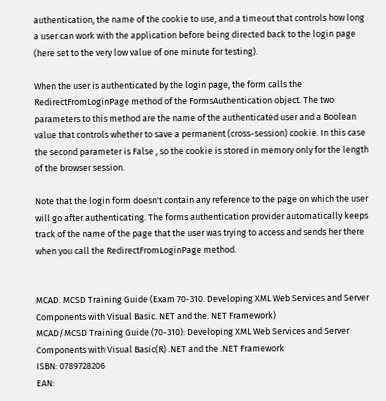authentication, the name of the cookie to use, and a timeout that controls how long a user can work with the application before being directed back to the login page (here set to the very low value of one minute for testing).

When the user is authenticated by the login page, the form calls the RedirectFromLoginPage method of the FormsAuthentication object. The two parameters to this method are the name of the authenticated user and a Boolean value that controls whether to save a permanent (cross-session) cookie. In this case the second parameter is False , so the cookie is stored in memory only for the length of the browser session.

Note that the login form doesn't contain any reference to the page on which the user will go after authenticating. The forms authentication provider automatically keeps track of the name of the page that the user was trying to access and sends her there when you call the RedirectFromLoginPage method.


MCAD. MCSD Training Guide (Exam 70-310. Developing XML Web Services and Server Components with Visual Basic. NET and the. NET Framework)
MCAD/MCSD Training Guide (70-310): Developing XML Web Services and Server Components with Visual Basic(R) .NET and the .NET Framework
ISBN: 0789728206
EAN: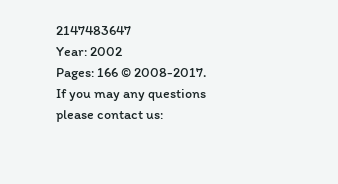2147483647
Year: 2002
Pages: 166 © 2008-2017.
If you may any questions please contact us: